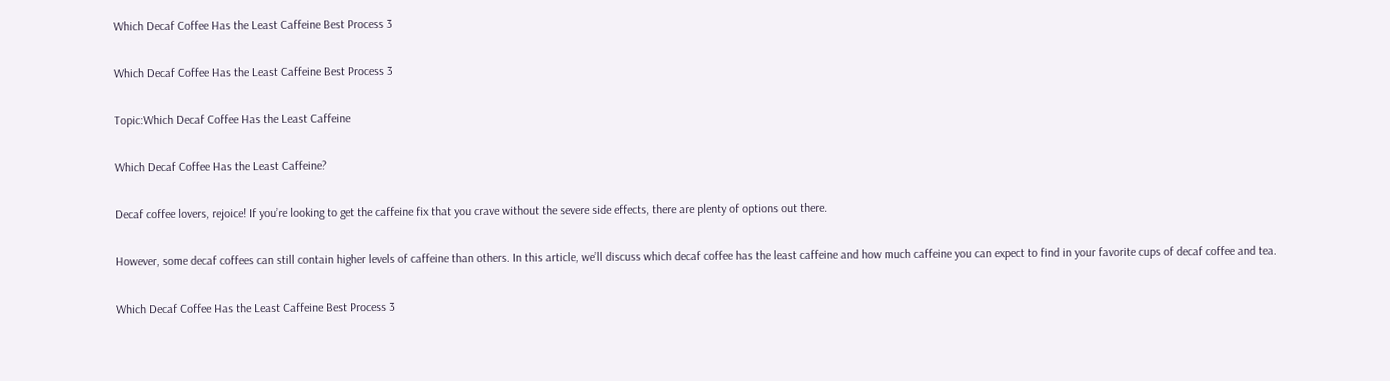Which Decaf Coffee Has the Least Caffeine Best Process 3

Which Decaf Coffee Has the Least Caffeine Best Process 3

Topic:Which Decaf Coffee Has the Least Caffeine

Which Decaf Coffee Has the Least Caffeine?

Decaf coffee lovers, rejoice! If you’re looking to get the caffeine fix that you crave without the severe side effects, there are plenty of options out there.

However, some decaf coffees can still contain higher levels of caffeine than others. In this article, we’ll discuss which decaf coffee has the least caffeine and how much caffeine you can expect to find in your favorite cups of decaf coffee and tea.

Which Decaf Coffee Has the Least Caffeine Best Process 3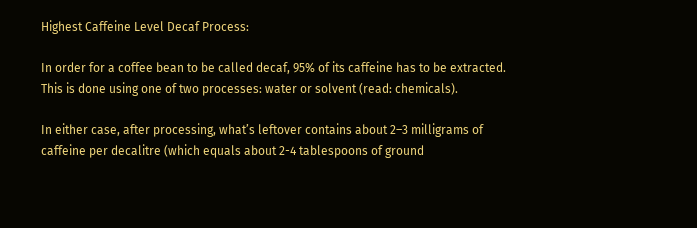Highest Caffeine Level Decaf Process:

In order for a coffee bean to be called decaf, 95% of its caffeine has to be extracted. This is done using one of two processes: water or solvent (read: chemicals).

In either case, after processing, what’s leftover contains about 2–3 milligrams of caffeine per decalitre (which equals about 2-4 tablespoons of ground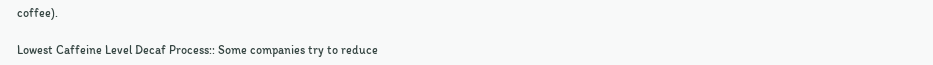coffee).

Lowest Caffeine Level Decaf Process:: Some companies try to reduce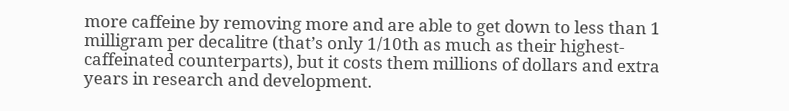more caffeine by removing more and are able to get down to less than 1 milligram per decalitre (that’s only 1/10th as much as their highest-caffeinated counterparts), but it costs them millions of dollars and extra years in research and development.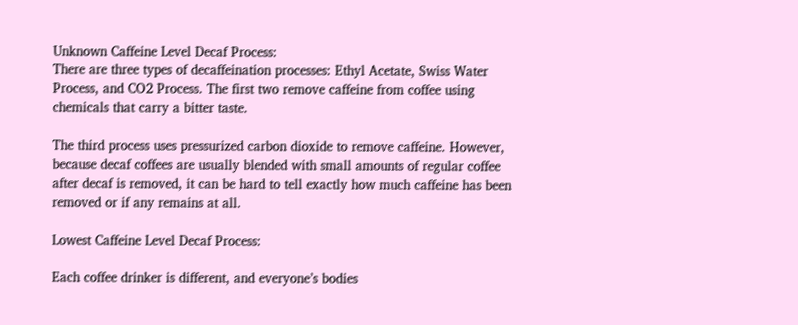Unknown Caffeine Level Decaf Process:
There are three types of decaffeination processes: Ethyl Acetate, Swiss Water Process, and CO2 Process. The first two remove caffeine from coffee using chemicals that carry a bitter taste.

The third process uses pressurized carbon dioxide to remove caffeine. However, because decaf coffees are usually blended with small amounts of regular coffee after decaf is removed, it can be hard to tell exactly how much caffeine has been removed or if any remains at all.

Lowest Caffeine Level Decaf Process:

Each coffee drinker is different, and everyone’s bodies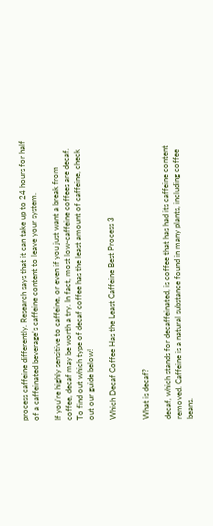process caffeine differently. Research says that it can take up to 24 hours for half of a caffeinated beverage’s caffeine content to leave your system.

If you’re highly sensitive to caffeine, or even if you just want a break from coffee, decaf may be worth a try. In fact, most low-caffeine coffees are decaf. To find out which type of decaf coffee has the least amount of caffeine, check out our guide below!

Which Decaf Coffee Has the Least Caffeine Best Process 3


What is decaf?

decaf, which stands for decaffeinated, is coffee that has had its caffeine content removed. Caffeine is a natural substance found in many plants, including coffee beans.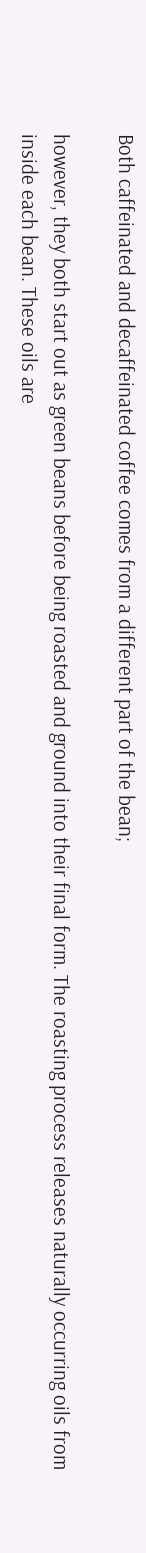Both caffeinated and decaffeinated coffee comes from a different part of the bean;

however, they both start out as green beans before being roasted and ground into their final form. The roasting process releases naturally occurring oils from inside each bean. These oils are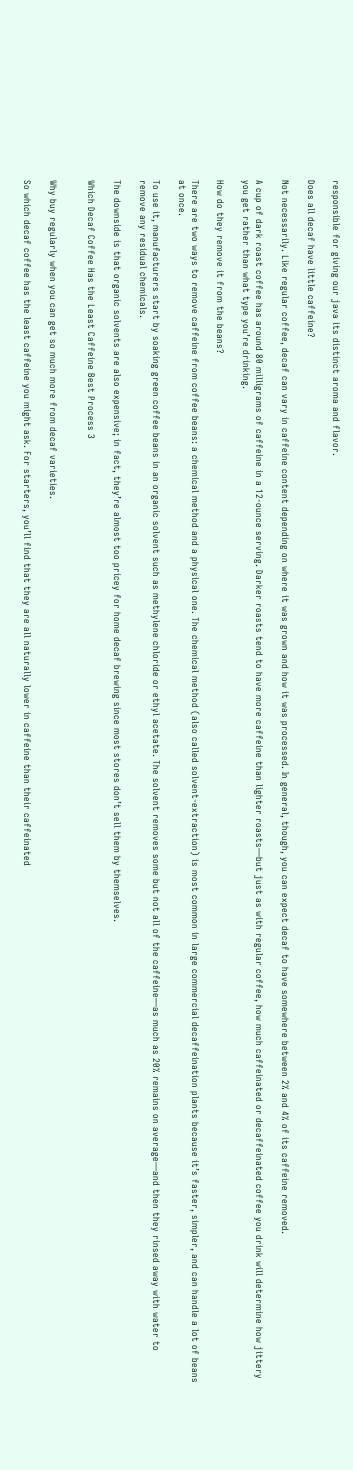responsible for giving our java its distinct aroma and flavor.

Does all decaf have little caffeine?

Not necessarily. Like regular coffee, decaf can vary in caffeine content depending on where it was grown and how it was processed. In general, though, you can expect decaf to have somewhere between 2% and 4% of its caffeine removed.

A cup of dark roast coffee has around 80 milligrams of caffeine in a 12-ounce serving. Darker roasts tend to have more caffeine than lighter roasts—but just as with regular coffee, how much caffeinated or decaffeinated coffee you drink will determine how jittery you get rather than what type you’re drinking.

How do they remove it from the beans?

There are two ways to remove caffeine from coffee beans: a chemical method and a physical one. The chemical method (also called solvent-extraction) is most common in large commercial decaffeination plants because it’s faster, simpler, and can handle a lot of beans at once.

To use it, manufacturers start by soaking green coffee beans in an organic solvent such as methylene chloride or ethyl acetate. The solvent removes some but not all of the caffeine—as much as 20% remains on average—and then they rinsed away with water to remove any residual chemicals.

The downside is that organic solvents are also expensive; in fact, they’re almost too pricey for home decaf brewing since most stores don’t sell them by themselves.

Which Decaf Coffee Has the Least Caffeine Best Process 3


Why buy regularly when you can get so much more from decaf varieties.

So which decaf coffee has the least caffeine you might ask. For starters, you’ll find that they are all naturally lower in caffeine than their caffeinated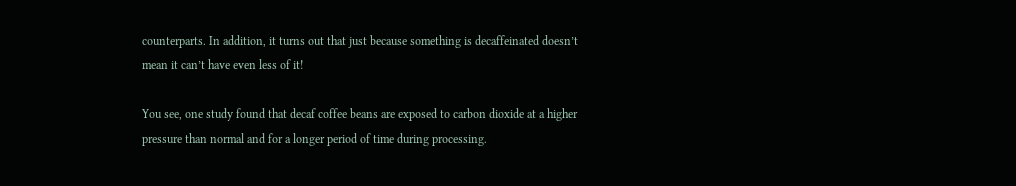counterparts. In addition, it turns out that just because something is decaffeinated doesn’t mean it can’t have even less of it!

You see, one study found that decaf coffee beans are exposed to carbon dioxide at a higher pressure than normal and for a longer period of time during processing.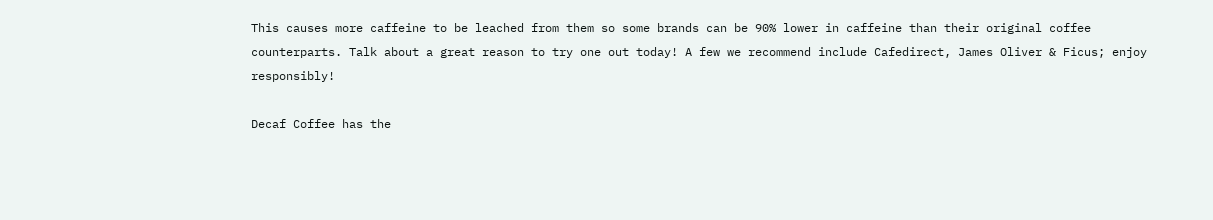This causes more caffeine to be leached from them so some brands can be 90% lower in caffeine than their original coffee counterparts. Talk about a great reason to try one out today! A few we recommend include Cafedirect, James Oliver & Ficus; enjoy responsibly!

Decaf Coffee has the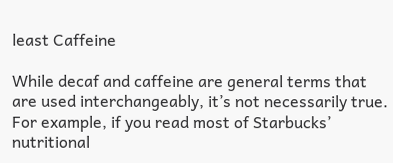least Caffeine

While decaf and caffeine are general terms that are used interchangeably, it’s not necessarily true. For example, if you read most of Starbucks’ nutritional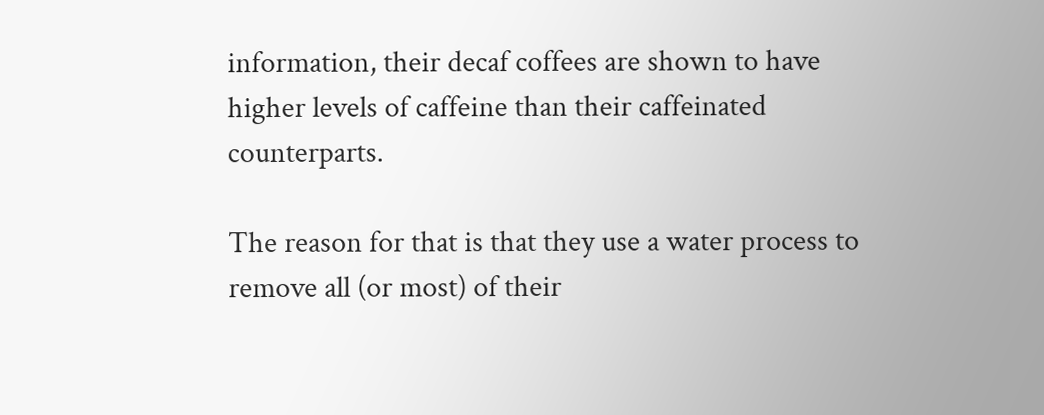information, their decaf coffees are shown to have higher levels of caffeine than their caffeinated counterparts.

The reason for that is that they use a water process to remove all (or most) of their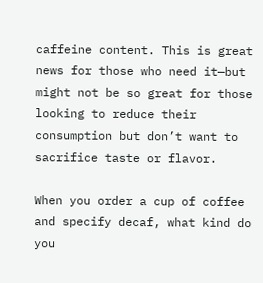caffeine content. This is great news for those who need it—but might not be so great for those looking to reduce their consumption but don’t want to sacrifice taste or flavor.

When you order a cup of coffee and specify decaf, what kind do you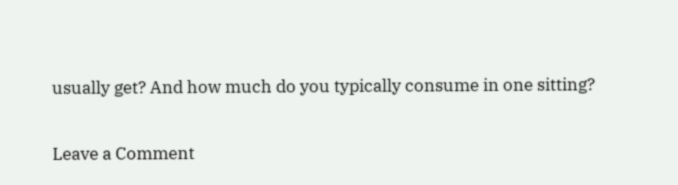usually get? And how much do you typically consume in one sitting?


Leave a Comment